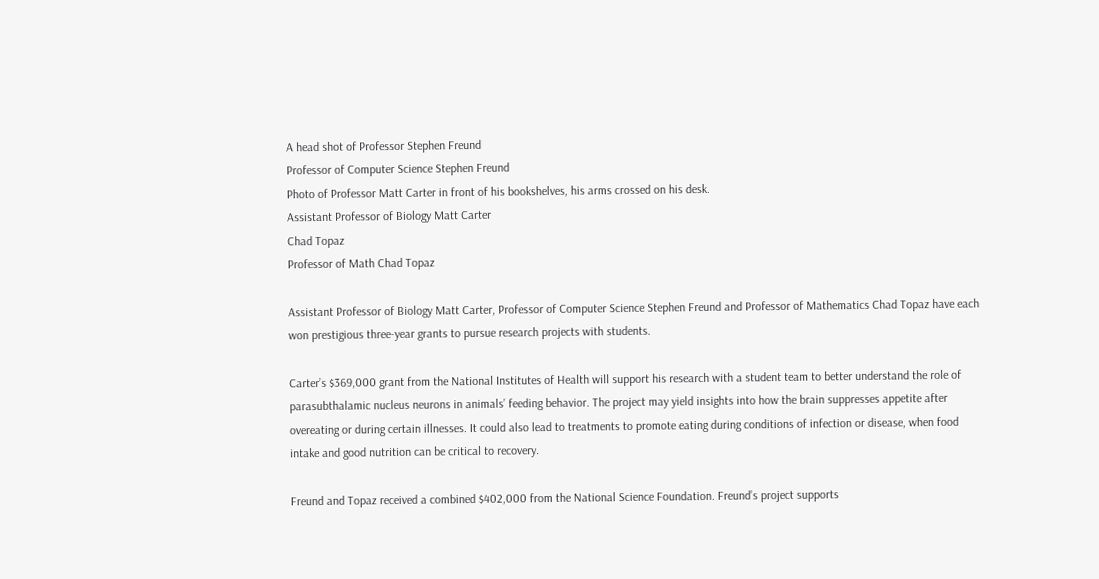A head shot of Professor Stephen Freund
Professor of Computer Science Stephen Freund
Photo of Professor Matt Carter in front of his bookshelves, his arms crossed on his desk.
Assistant Professor of Biology Matt Carter
Chad Topaz
Professor of Math Chad Topaz

Assistant Professor of Biology Matt Carter, Professor of Computer Science Stephen Freund and Professor of Mathematics Chad Topaz have each won prestigious three-year grants to pursue research projects with students.

Carter’s $369,000 grant from the National Institutes of Health will support his research with a student team to better understand the role of parasubthalamic nucleus neurons in animals’ feeding behavior. The project may yield insights into how the brain suppresses appetite after overeating or during certain illnesses. It could also lead to treatments to promote eating during conditions of infection or disease, when food intake and good nutrition can be critical to recovery.

Freund and Topaz received a combined $402,000 from the National Science Foundation. Freund’s project supports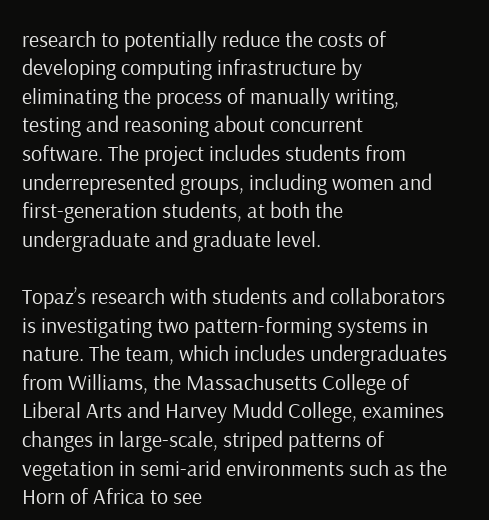research to potentially reduce the costs of developing computing infrastructure by eliminating the process of manually writing, testing and reasoning about concurrent software. The project includes students from underrepresented groups, including women and first-generation students, at both the undergraduate and graduate level.

Topaz’s research with students and collaborators is investigating two pattern-forming systems in nature. The team, which includes undergraduates from Williams, the Massachusetts College of Liberal Arts and Harvey Mudd College, examines changes in large-scale, striped patterns of vegetation in semi-arid environments such as the Horn of Africa to see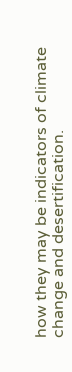how they may be indicators of climate change and desertification.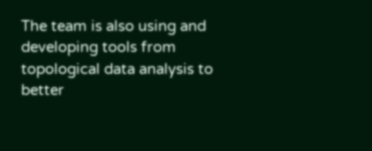The team is also using and developing tools from topological data analysis to better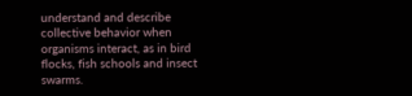understand and describe collective behavior when organisms interact, as in bird flocks, fish schools and insect swarms.